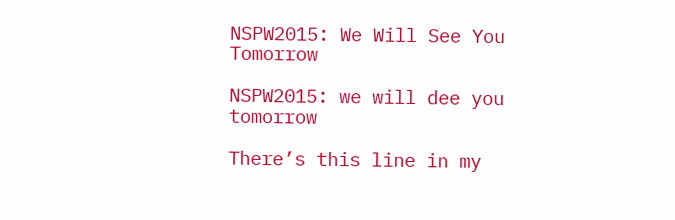NSPW2015: We Will See You Tomorrow

NSPW2015: we will dee you tomorrow

There’s this line in my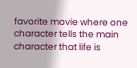favorite movie where one character tells the main character that life is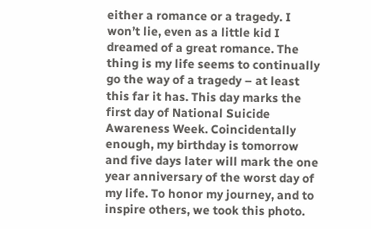either a romance or a tragedy. I won’t lie, even as a little kid I dreamed of a great romance. The thing is my life seems to continually go the way of a tragedy – at least this far it has. This day marks the first day of National Suicide Awareness Week. Coincidentally enough, my birthday is tomorrow and five days later will mark the one year anniversary of the worst day of my life. To honor my journey, and to inspire others, we took this photo.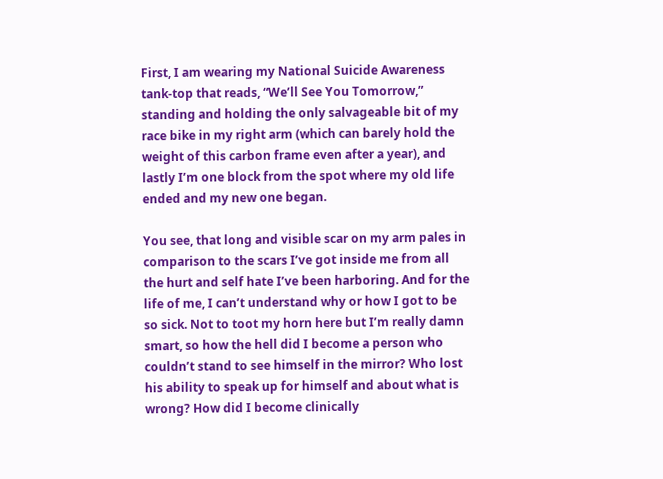First, I am wearing my National Suicide Awareness tank-top that reads, “We’ll See You Tomorrow,” standing and holding the only salvageable bit of my race bike in my right arm (which can barely hold the weight of this carbon frame even after a year), and lastly I’m one block from the spot where my old life ended and my new one began.

You see, that long and visible scar on my arm pales in comparison to the scars I’ve got inside me from all the hurt and self hate I’ve been harboring. And for the life of me, I can’t understand why or how I got to be so sick. Not to toot my horn here but I’m really damn smart, so how the hell did I become a person who couldn’t stand to see himself in the mirror? Who lost his ability to speak up for himself and about what is wrong? How did I become clinically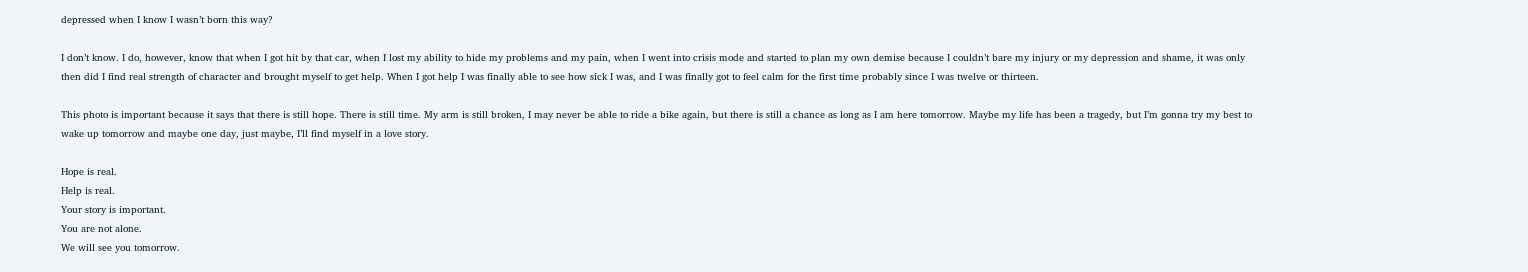depressed when I know I wasn’t born this way?

I don’t know. I do, however, know that when I got hit by that car, when I lost my ability to hide my problems and my pain, when I went into crisis mode and started to plan my own demise because I couldn’t bare my injury or my depression and shame, it was only then did I find real strength of character and brought myself to get help. When I got help I was finally able to see how sick I was, and I was finally got to feel calm for the first time probably since I was twelve or thirteen.

This photo is important because it says that there is still hope. There is still time. My arm is still broken, I may never be able to ride a bike again, but there is still a chance as long as I am here tomorrow. Maybe my life has been a tragedy, but I’m gonna try my best to wake up tomorrow and maybe one day, just maybe, I’ll find myself in a love story.

Hope is real.
Help is real.
Your story is important.
You are not alone.
We will see you tomorrow.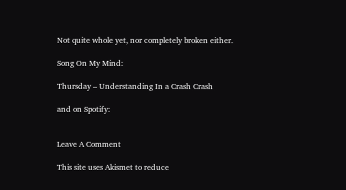Not quite whole yet, nor completely broken either.

Song On My Mind:

Thursday – Understanding In a Crash Crash

and on Spotify:


Leave A Comment

This site uses Akismet to reduce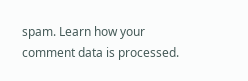spam. Learn how your comment data is processed.